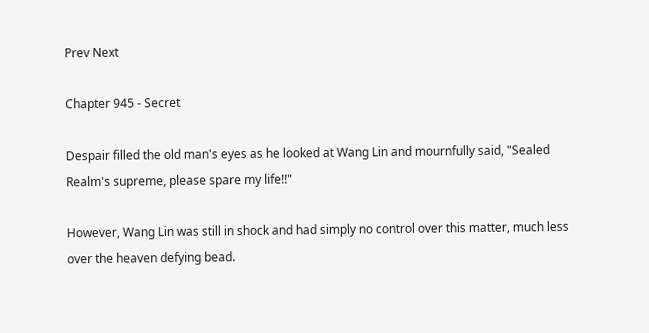Prev Next

Chapter 945 - Secret

Despair filled the old man's eyes as he looked at Wang Lin and mournfully said, "Sealed Realm's supreme, please spare my life!!"

However, Wang Lin was still in shock and had simply no control over this matter, much less over the heaven defying bead.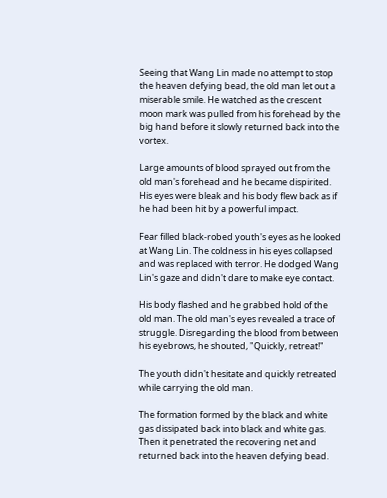Seeing that Wang Lin made no attempt to stop the heaven defying bead, the old man let out a miserable smile. He watched as the crescent moon mark was pulled from his forehead by the big hand before it slowly returned back into the vortex.

Large amounts of blood sprayed out from the old man's forehead and he became dispirited. His eyes were bleak and his body flew back as if he had been hit by a powerful impact.

Fear filled black-robed youth's eyes as he looked at Wang Lin. The coldness in his eyes collapsed and was replaced with terror. He dodged Wang Lin's gaze and didn't dare to make eye contact.

His body flashed and he grabbed hold of the old man. The old man's eyes revealed a trace of struggle. Disregarding the blood from between his eyebrows, he shouted, "Quickly, retreat!"

The youth didn't hesitate and quickly retreated while carrying the old man.

The formation formed by the black and white gas dissipated back into black and white gas. Then it penetrated the recovering net and returned back into the heaven defying bead.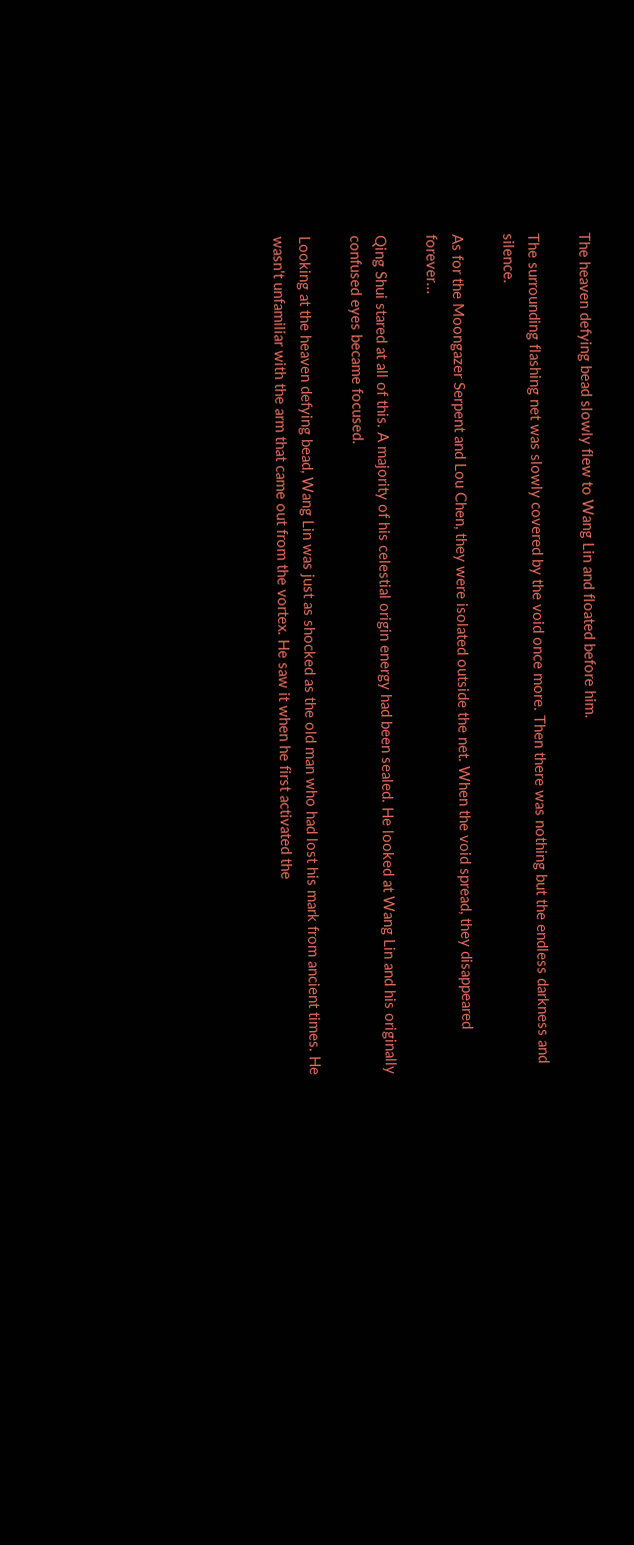The heaven defying bead slowly flew to Wang Lin and floated before him.

The surrounding flashing net was slowly covered by the void once more. Then there was nothing but the endless darkness and silence.

As for the Moongazer Serpent and Lou Chen, they were isolated outside the net. When the void spread, they disappeared forever...

Qing Shui stared at all of this. A majority of his celestial origin energy had been sealed. He looked at Wang Lin and his originally confused eyes became focused.

Looking at the heaven defying bead, Wang Lin was just as shocked as the old man who had lost his mark from ancient times. He wasn't unfamiliar with the arm that came out from the vortex. He saw it when he first activated the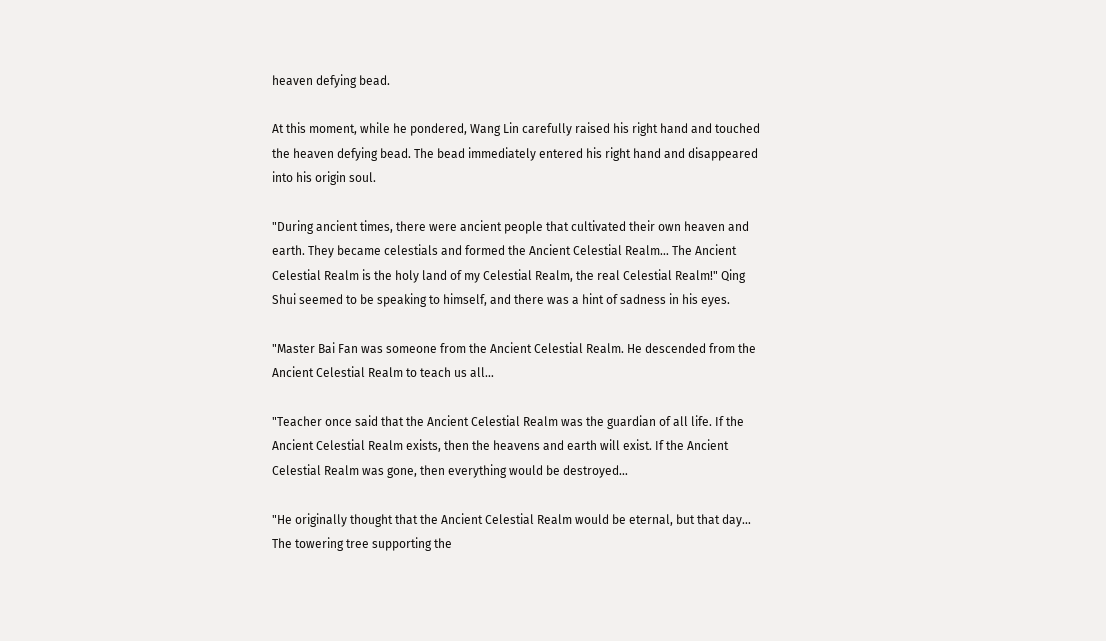heaven defying bead.

At this moment, while he pondered, Wang Lin carefully raised his right hand and touched the heaven defying bead. The bead immediately entered his right hand and disappeared into his origin soul.

"During ancient times, there were ancient people that cultivated their own heaven and earth. They became celestials and formed the Ancient Celestial Realm… The Ancient Celestial Realm is the holy land of my Celestial Realm, the real Celestial Realm!" Qing Shui seemed to be speaking to himself, and there was a hint of sadness in his eyes.

"Master Bai Fan was someone from the Ancient Celestial Realm. He descended from the Ancient Celestial Realm to teach us all…

"Teacher once said that the Ancient Celestial Realm was the guardian of all life. If the Ancient Celestial Realm exists, then the heavens and earth will exist. If the Ancient Celestial Realm was gone, then everything would be destroyed…

"He originally thought that the Ancient Celestial Realm would be eternal, but that day… The towering tree supporting the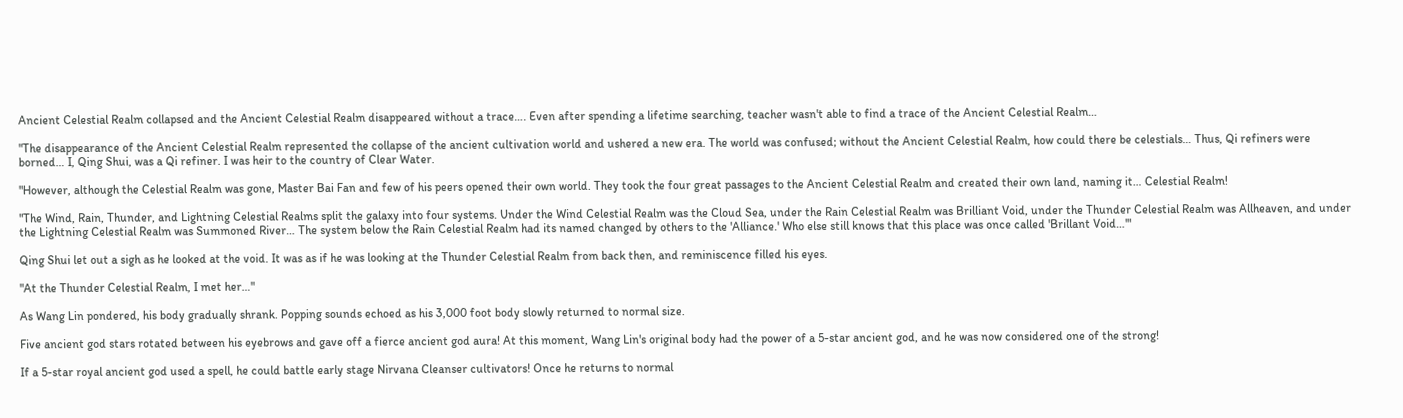Ancient Celestial Realm collapsed and the Ancient Celestial Realm disappeared without a trace…. Even after spending a lifetime searching, teacher wasn't able to find a trace of the Ancient Celestial Realm…

"The disappearance of the Ancient Celestial Realm represented the collapse of the ancient cultivation world and ushered a new era. The world was confused; without the Ancient Celestial Realm, how could there be celestials… Thus, Qi refiners were borned… I, Qing Shui, was a Qi refiner. I was heir to the country of Clear Water.

"However, although the Celestial Realm was gone, Master Bai Fan and few of his peers opened their own world. They took the four great passages to the Ancient Celestial Realm and created their own land, naming it… Celestial Realm!

"The Wind, Rain, Thunder, and Lightning Celestial Realms split the galaxy into four systems. Under the Wind Celestial Realm was the Cloud Sea, under the Rain Celestial Realm was Brilliant Void, under the Thunder Celestial Realm was Allheaven, and under the Lightning Celestial Realm was Summoned River… The system below the Rain Celestial Realm had its named changed by others to the 'Alliance.' Who else still knows that this place was once called 'Brillant Void…'"

Qing Shui let out a sigh as he looked at the void. It was as if he was looking at the Thunder Celestial Realm from back then, and reminiscence filled his eyes.

"At the Thunder Celestial Realm, I met her…"

As Wang Lin pondered, his body gradually shrank. Popping sounds echoed as his 3,000 foot body slowly returned to normal size.

Five ancient god stars rotated between his eyebrows and gave off a fierce ancient god aura! At this moment, Wang Lin's original body had the power of a 5-star ancient god, and he was now considered one of the strong!

If a 5-star royal ancient god used a spell, he could battle early stage Nirvana Cleanser cultivators! Once he returns to normal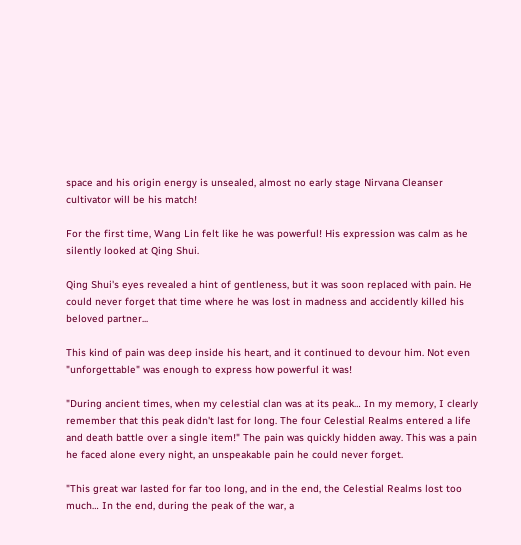space and his origin energy is unsealed, almost no early stage Nirvana Cleanser cultivator will be his match!

For the first time, Wang Lin felt like he was powerful! His expression was calm as he silently looked at Qing Shui.

Qing Shui's eyes revealed a hint of gentleness, but it was soon replaced with pain. He could never forget that time where he was lost in madness and accidently killed his beloved partner...

This kind of pain was deep inside his heart, and it continued to devour him. Not even "unforgettable" was enough to express how powerful it was!

"During ancient times, when my celestial clan was at its peak… In my memory, I clearly remember that this peak didn't last for long. The four Celestial Realms entered a life and death battle over a single item!" The pain was quickly hidden away. This was a pain he faced alone every night, an unspeakable pain he could never forget.

"This great war lasted for far too long, and in the end, the Celestial Realms lost too much… In the end, during the peak of the war, a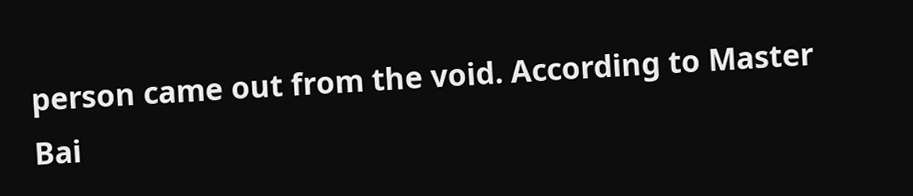person came out from the void. According to Master Bai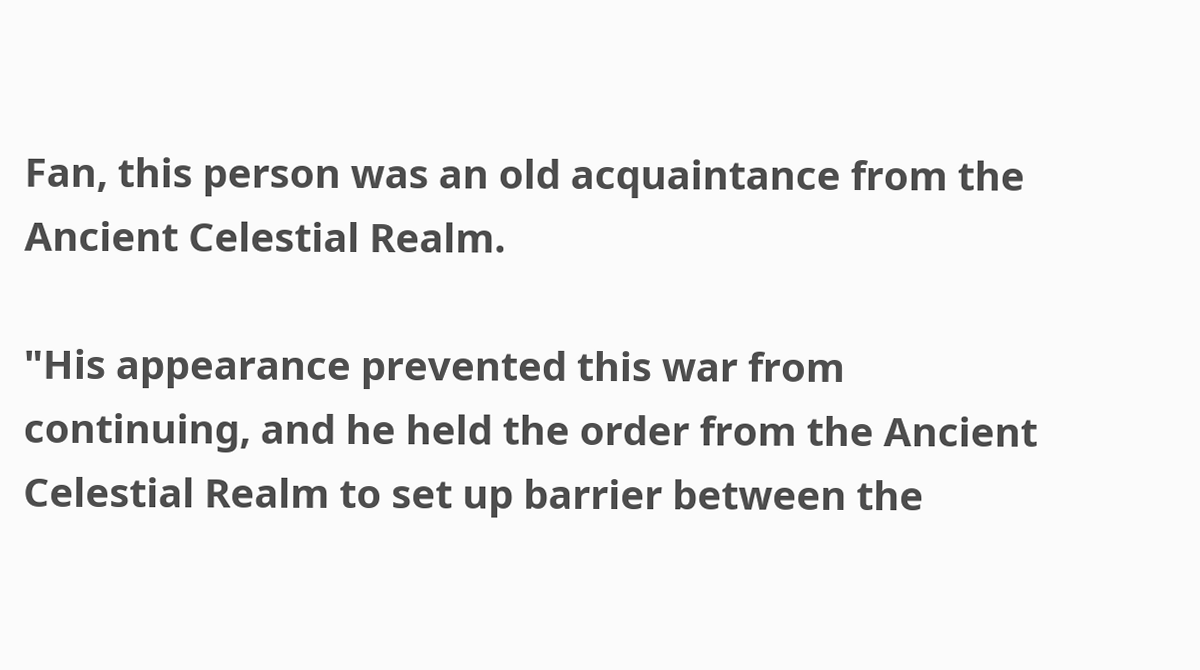Fan, this person was an old acquaintance from the Ancient Celestial Realm.

"His appearance prevented this war from continuing, and he held the order from the Ancient Celestial Realm to set up barrier between the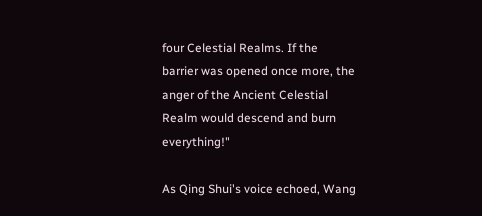four Celestial Realms. If the barrier was opened once more, the anger of the Ancient Celestial Realm would descend and burn everything!"

As Qing Shui's voice echoed, Wang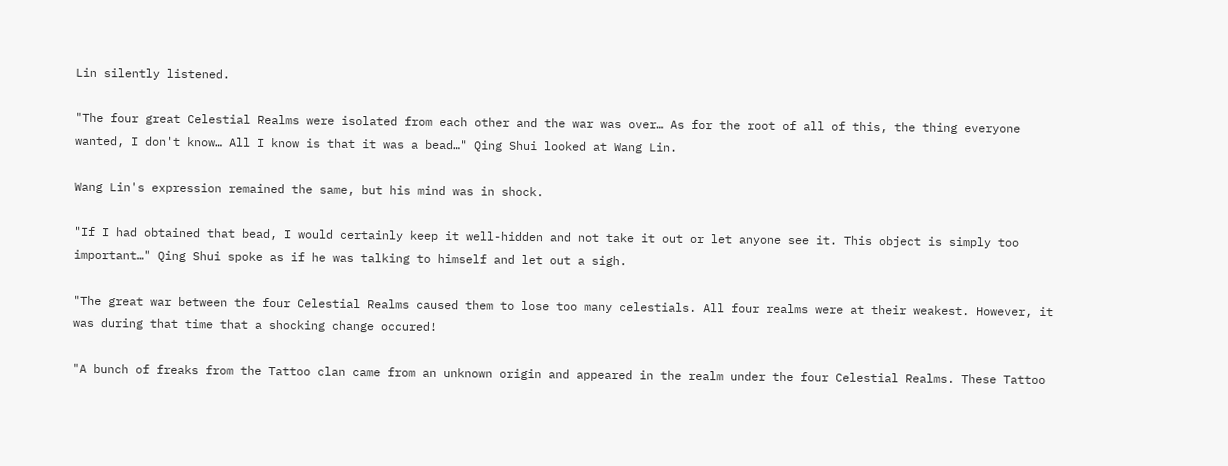Lin silently listened.

"The four great Celestial Realms were isolated from each other and the war was over… As for the root of all of this, the thing everyone wanted, I don't know… All I know is that it was a bead…" Qing Shui looked at Wang Lin.

Wang Lin's expression remained the same, but his mind was in shock.

"If I had obtained that bead, I would certainly keep it well-hidden and not take it out or let anyone see it. This object is simply too important…" Qing Shui spoke as if he was talking to himself and let out a sigh.

"The great war between the four Celestial Realms caused them to lose too many celestials. All four realms were at their weakest. However, it was during that time that a shocking change occured!

"A bunch of freaks from the Tattoo clan came from an unknown origin and appeared in the realm under the four Celestial Realms. These Tattoo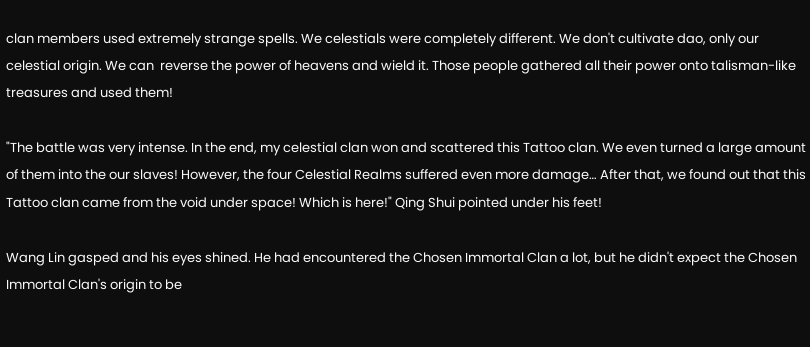clan members used extremely strange spells. We celestials were completely different. We don't cultivate dao, only our celestial origin. We can  reverse the power of heavens and wield it. Those people gathered all their power onto talisman-like treasures and used them!

"The battle was very intense. In the end, my celestial clan won and scattered this Tattoo clan. We even turned a large amount of them into the our slaves! However, the four Celestial Realms suffered even more damage… After that, we found out that this Tattoo clan came from the void under space! Which is here!" Qing Shui pointed under his feet!

Wang Lin gasped and his eyes shined. He had encountered the Chosen Immortal Clan a lot, but he didn't expect the Chosen Immortal Clan's origin to be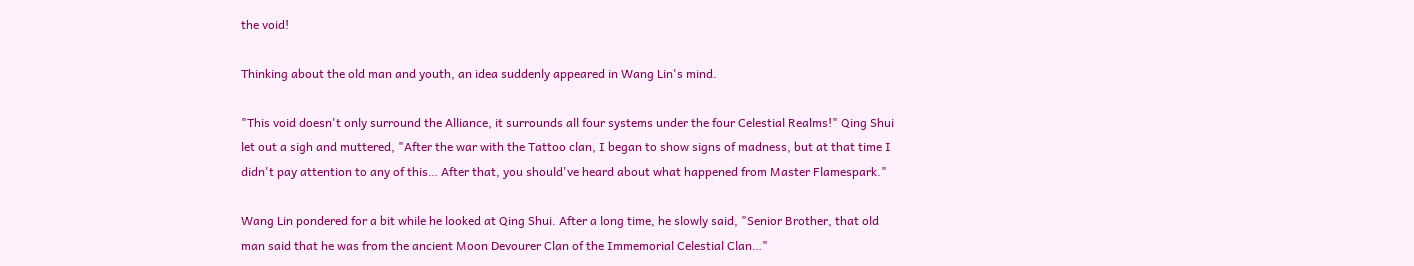the void!

Thinking about the old man and youth, an idea suddenly appeared in Wang Lin's mind.

"This void doesn't only surround the Alliance, it surrounds all four systems under the four Celestial Realms!" Qing Shui let out a sigh and muttered, "After the war with the Tattoo clan, I began to show signs of madness, but at that time I didn't pay attention to any of this… After that, you should've heard about what happened from Master Flamespark."

Wang Lin pondered for a bit while he looked at Qing Shui. After a long time, he slowly said, "Senior Brother, that old man said that he was from the ancient Moon Devourer Clan of the Immemorial Celestial Clan…"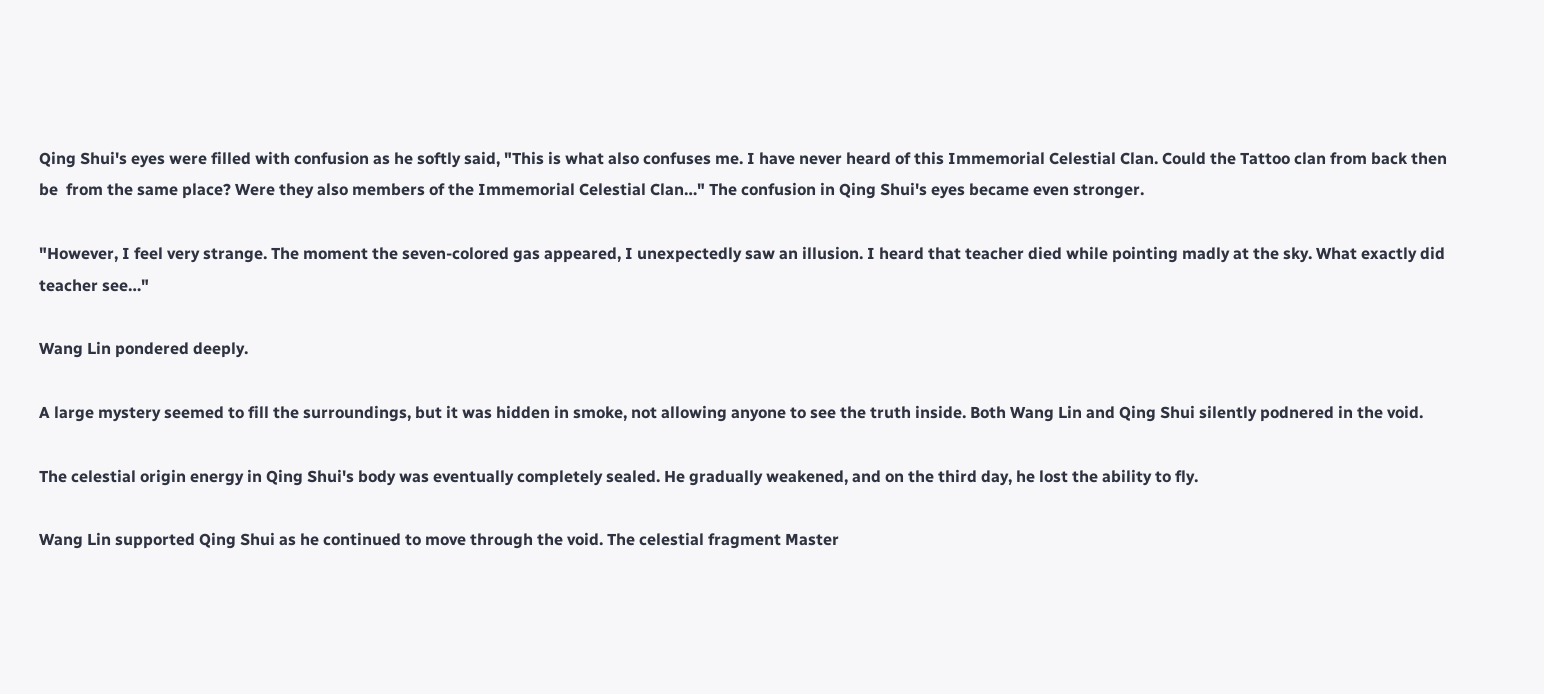Qing Shui's eyes were filled with confusion as he softly said, "This is what also confuses me. I have never heard of this Immemorial Celestial Clan. Could the Tattoo clan from back then be  from the same place? Were they also members of the Immemorial Celestial Clan…" The confusion in Qing Shui's eyes became even stronger.

"However, I feel very strange. The moment the seven-colored gas appeared, I unexpectedly saw an illusion. I heard that teacher died while pointing madly at the sky. What exactly did teacher see…"

Wang Lin pondered deeply.

A large mystery seemed to fill the surroundings, but it was hidden in smoke, not allowing anyone to see the truth inside. Both Wang Lin and Qing Shui silently podnered in the void.

The celestial origin energy in Qing Shui's body was eventually completely sealed. He gradually weakened, and on the third day, he lost the ability to fly.

Wang Lin supported Qing Shui as he continued to move through the void. The celestial fragment Master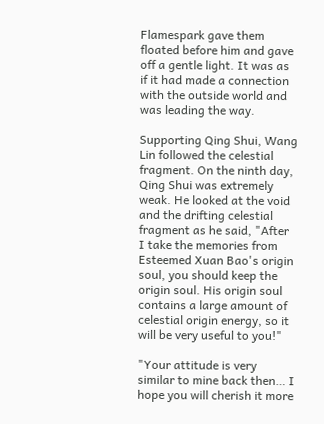Flamespark gave them floated before him and gave off a gentle light. It was as if it had made a connection with the outside world and was leading the way.

Supporting Qing Shui, Wang Lin followed the celestial fragment. On the ninth day, Qing Shui was extremely weak. He looked at the void and the drifting celestial fragment as he said, "After I take the memories from Esteemed Xuan Bao's origin soul, you should keep the origin soul. His origin soul contains a large amount of celestial origin energy, so it will be very useful to you!"

"Your attitude is very similar to mine back then… I hope you will cherish it more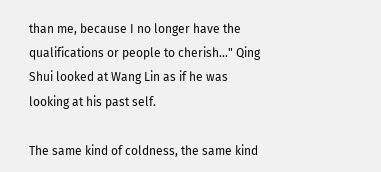than me, because I no longer have the qualifications or people to cherish…" Qing Shui looked at Wang Lin as if he was looking at his past self.

The same kind of coldness, the same kind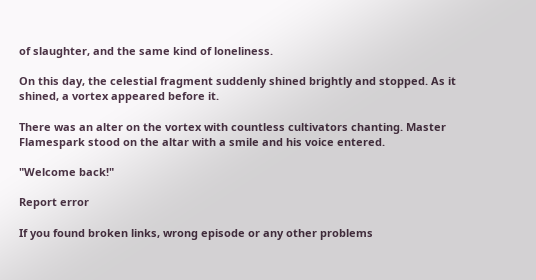of slaughter, and the same kind of loneliness.

On this day, the celestial fragment suddenly shined brightly and stopped. As it shined, a vortex appeared before it.

There was an alter on the vortex with countless cultivators chanting. Master Flamespark stood on the altar with a smile and his voice entered.

"Welcome back!"

Report error

If you found broken links, wrong episode or any other problems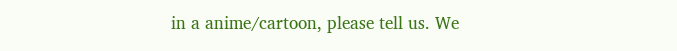in a anime/cartoon, please tell us. We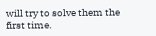will try to solve them the first time.